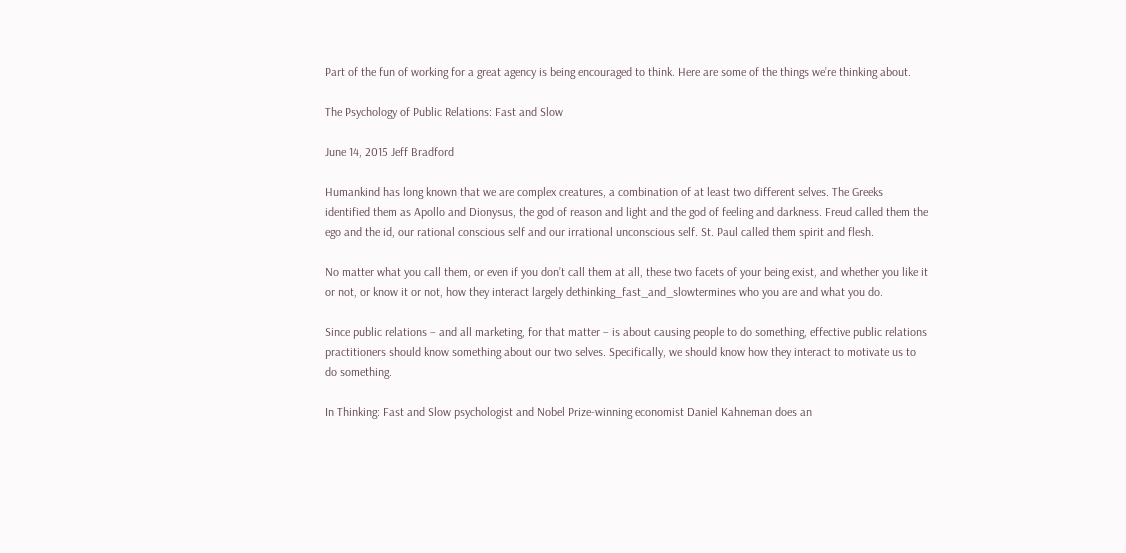Part of the fun of working for a great agency is being encouraged to think. Here are some of the things we’re thinking about.

The Psychology of Public Relations: Fast and Slow

June 14, 2015 Jeff Bradford

Humankind has long known that we are complex creatures, a combination of at least two different selves. The Greeks identified them as Apollo and Dionysus, the god of reason and light and the god of feeling and darkness. Freud called them the ego and the id, our rational conscious self and our irrational unconscious self. St. Paul called them spirit and flesh.

No matter what you call them, or even if you don’t call them at all, these two facets of your being exist, and whether you like it or not, or know it or not, how they interact largely dethinking_fast_and_slowtermines who you are and what you do.

Since public relations – and all marketing, for that matter – is about causing people to do something, effective public relations practitioners should know something about our two selves. Specifically, we should know how they interact to motivate us to do something.

In Thinking: Fast and Slow psychologist and Nobel Prize-winning economist Daniel Kahneman does an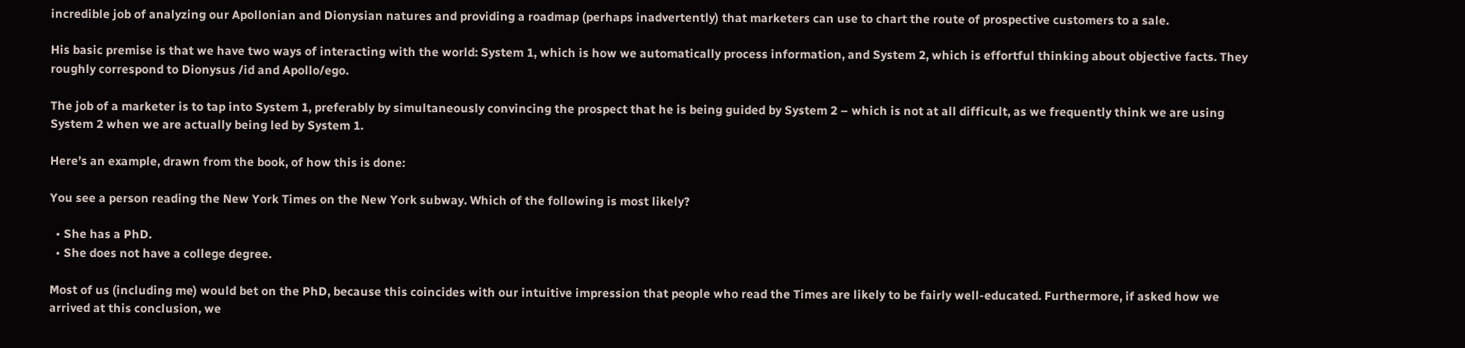incredible job of analyzing our Apollonian and Dionysian natures and providing a roadmap (perhaps inadvertently) that marketers can use to chart the route of prospective customers to a sale.

His basic premise is that we have two ways of interacting with the world: System 1, which is how we automatically process information, and System 2, which is effortful thinking about objective facts. They roughly correspond to Dionysus /id and Apollo/ego.

The job of a marketer is to tap into System 1, preferably by simultaneously convincing the prospect that he is being guided by System 2 – which is not at all difficult, as we frequently think we are using System 2 when we are actually being led by System 1.

Here’s an example, drawn from the book, of how this is done:

You see a person reading the New York Times on the New York subway. Which of the following is most likely?

  • She has a PhD.
  • She does not have a college degree.

Most of us (including me) would bet on the PhD, because this coincides with our intuitive impression that people who read the Times are likely to be fairly well-educated. Furthermore, if asked how we arrived at this conclusion, we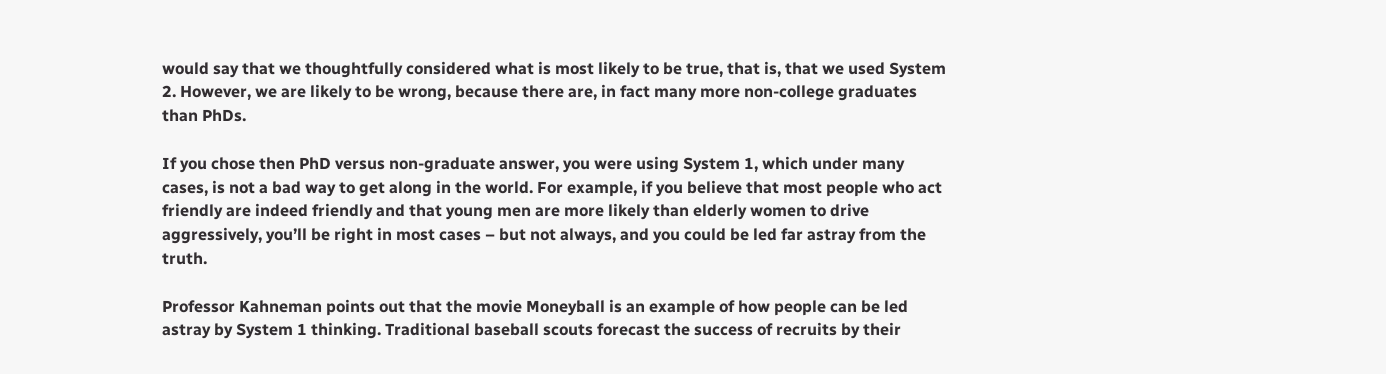would say that we thoughtfully considered what is most likely to be true, that is, that we used System 2. However, we are likely to be wrong, because there are, in fact many more non-college graduates than PhDs.

If you chose then PhD versus non-graduate answer, you were using System 1, which under many cases, is not a bad way to get along in the world. For example, if you believe that most people who act friendly are indeed friendly and that young men are more likely than elderly women to drive aggressively, you’ll be right in most cases – but not always, and you could be led far astray from the truth.

Professor Kahneman points out that the movie Moneyball is an example of how people can be led astray by System 1 thinking. Traditional baseball scouts forecast the success of recruits by their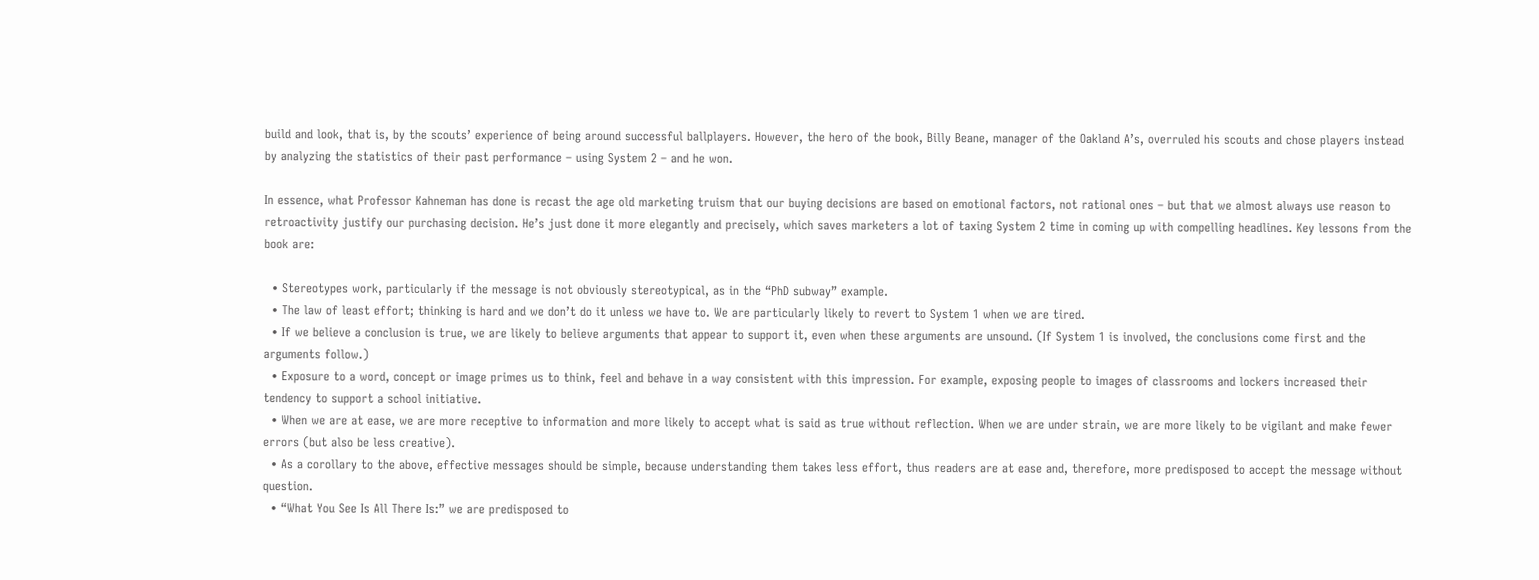build and look, that is, by the scouts’ experience of being around successful ballplayers. However, the hero of the book, Billy Beane, manager of the Oakland A’s, overruled his scouts and chose players instead by analyzing the statistics of their past performance – using System 2 – and he won.

In essence, what Professor Kahneman has done is recast the age old marketing truism that our buying decisions are based on emotional factors, not rational ones – but that we almost always use reason to retroactivity justify our purchasing decision. He’s just done it more elegantly and precisely, which saves marketers a lot of taxing System 2 time in coming up with compelling headlines. Key lessons from the book are:

  • Stereotypes work, particularly if the message is not obviously stereotypical, as in the “PhD subway” example.
  • The law of least effort; thinking is hard and we don’t do it unless we have to. We are particularly likely to revert to System 1 when we are tired.
  • If we believe a conclusion is true, we are likely to believe arguments that appear to support it, even when these arguments are unsound. (If System 1 is involved, the conclusions come first and the arguments follow.)
  • Exposure to a word, concept or image primes us to think, feel and behave in a way consistent with this impression. For example, exposing people to images of classrooms and lockers increased their tendency to support a school initiative.
  • When we are at ease, we are more receptive to information and more likely to accept what is said as true without reflection. When we are under strain, we are more likely to be vigilant and make fewer errors (but also be less creative).
  • As a corollary to the above, effective messages should be simple, because understanding them takes less effort, thus readers are at ease and, therefore, more predisposed to accept the message without question.
  • “What You See Is All There Is:” we are predisposed to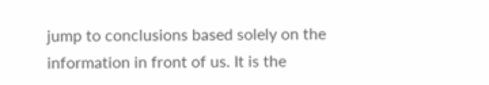jump to conclusions based solely on the information in front of us. It is the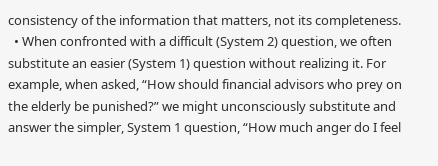consistency of the information that matters, not its completeness.
  • When confronted with a difficult (System 2) question, we often substitute an easier (System 1) question without realizing it. For example, when asked, “How should financial advisors who prey on the elderly be punished?” we might unconsciously substitute and answer the simpler, System 1 question, “How much anger do I feel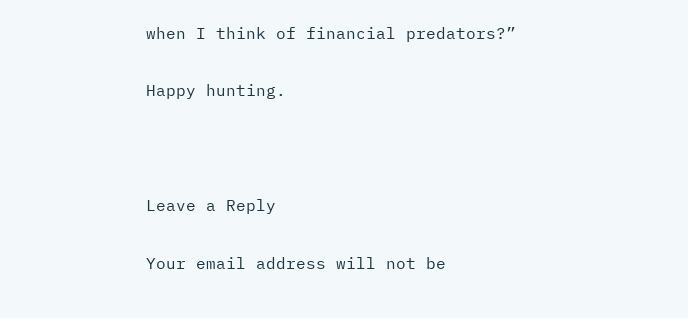when I think of financial predators?”

Happy hunting.



Leave a Reply

Your email address will not be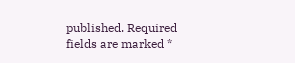published. Required fields are marked *